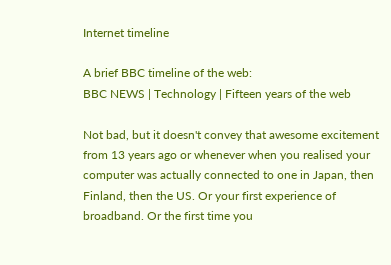Internet timeline

A brief BBC timeline of the web:
BBC NEWS | Technology | Fifteen years of the web

Not bad, but it doesn't convey that awesome excitement from 13 years ago or whenever when you realised your computer was actually connected to one in Japan, then Finland, then the US. Or your first experience of broadband. Or the first time you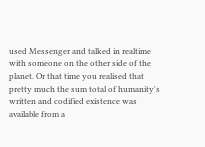used Messenger and talked in realtime with someone on the other side of the planet. Or that time you realised that pretty much the sum total of humanity's written and codified existence was available from a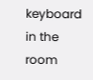keyboard in the room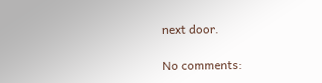next door.

No comments: